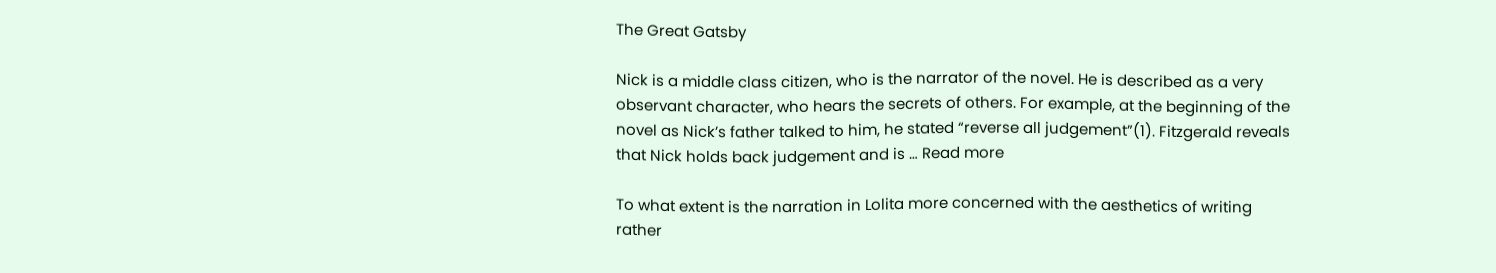The Great Gatsby

Nick is a middle class citizen, who is the narrator of the novel. He is described as a very observant character, who hears the secrets of others. For example, at the beginning of the novel as Nick’s father talked to him, he stated “reverse all judgement”(1). Fitzgerald reveals that Nick holds back judgement and is … Read more

To what extent is the narration in Lolita more concerned with the aesthetics of writing rather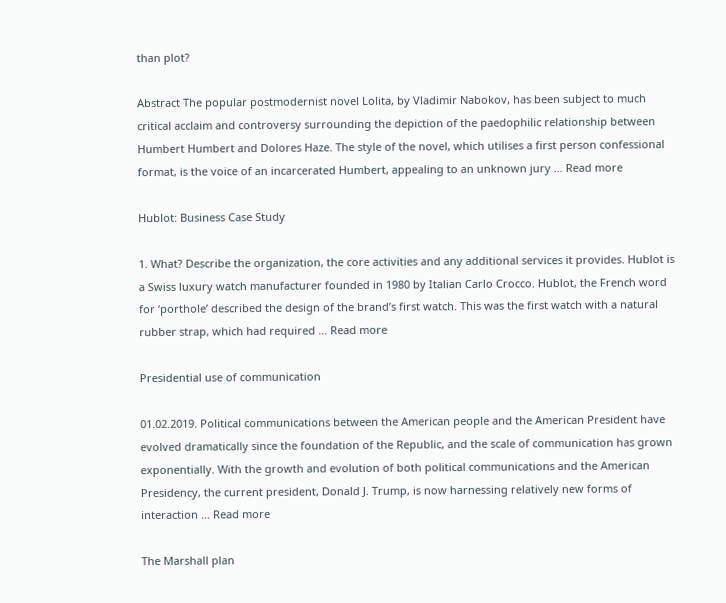than plot?

Abstract The popular postmodernist novel Lolita, by Vladimir Nabokov, has been subject to much critical acclaim and controversy surrounding the depiction of the paedophilic relationship between Humbert Humbert and Dolores Haze. The style of the novel, which utilises a first person confessional format, is the voice of an incarcerated Humbert, appealing to an unknown jury … Read more

Hublot: Business Case Study

1. What? Describe the organization, the core activities and any additional services it provides. Hublot is a Swiss luxury watch manufacturer founded in 1980 by Italian Carlo Crocco. Hublot, the French word for ‘porthole’ described the design of the brand’s first watch. This was the first watch with a natural rubber strap, which had required … Read more

Presidential use of communication

01.02.2019. Political communications between the American people and the American President have evolved dramatically since the foundation of the Republic, and the scale of communication has grown exponentially. With the growth and evolution of both political communications and the American Presidency, the current president, Donald J. Trump, is now harnessing relatively new forms of interaction … Read more

The Marshall plan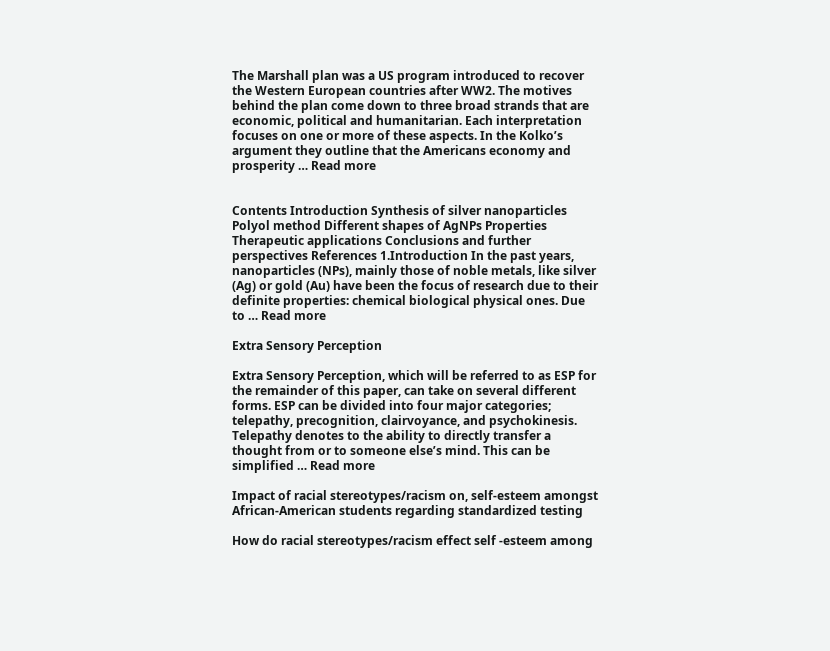The Marshall plan was a US program introduced to recover the Western European countries after WW2. The motives behind the plan come down to three broad strands that are economic, political and humanitarian. Each interpretation focuses on one or more of these aspects. In the Kolko’s argument they outline that the Americans economy and prosperity … Read more


Contents Introduction Synthesis of silver nanoparticles Polyol method Different shapes of AgNPs Properties Therapeutic applications Conclusions and further perspectives References 1.Introduction In the past years, nanoparticles (NPs), mainly those of noble metals, like silver (Ag) or gold (Au) have been the focus of research due to their definite properties: chemical biological physical ones. Due to … Read more

Extra Sensory Perception

Extra Sensory Perception, which will be referred to as ESP for the remainder of this paper, can take on several different forms. ESP can be divided into four major categories; telepathy, precognition, clairvoyance, and psychokinesis. Telepathy denotes to the ability to directly transfer a thought from or to someone else’s mind. This can be simplified … Read more

Impact of racial stereotypes/racism on, self-esteem amongst African-American students regarding standardized testing

How do racial stereotypes/racism effect self -esteem among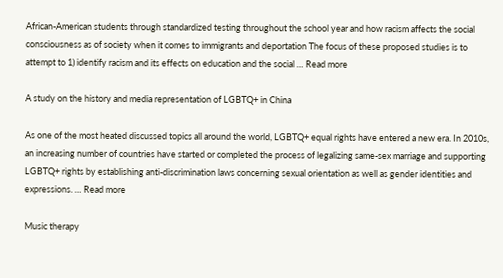African-American students through standardized testing throughout the school year and how racism affects the social consciousness as of society when it comes to immigrants and deportation The focus of these proposed studies is to attempt to 1) identify racism and its effects on education and the social … Read more

A study on the history and media representation of LGBTQ+ in China

As one of the most heated discussed topics all around the world, LGBTQ+ equal rights have entered a new era. In 2010s, an increasing number of countries have started or completed the process of legalizing same-sex marriage and supporting LGBTQ+ rights by establishing anti-discrimination laws concerning sexual orientation as well as gender identities and expressions. … Read more

Music therapy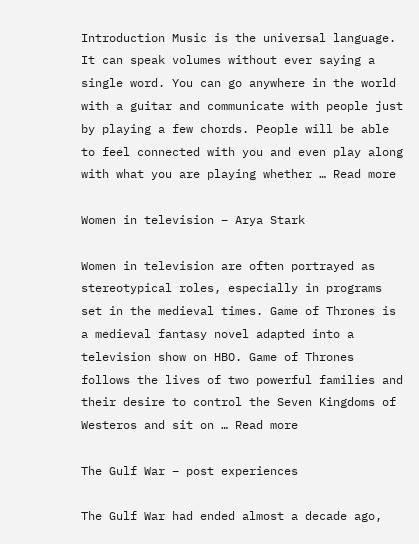Introduction Music is the universal language. It can speak volumes without ever saying a single word. You can go anywhere in the world with a guitar and communicate with people just by playing a few chords. People will be able to feel connected with you and even play along with what you are playing whether … Read more

Women in television – Arya Stark

Women in television are often portrayed as stereotypical roles, especially in programs set in the medieval times. Game of Thrones is a medieval fantasy novel adapted into a television show on HBO. Game of Thrones follows the lives of two powerful families and their desire to control the Seven Kingdoms of Westeros and sit on … Read more

The Gulf War – post experiences

The Gulf War had ended almost a decade ago,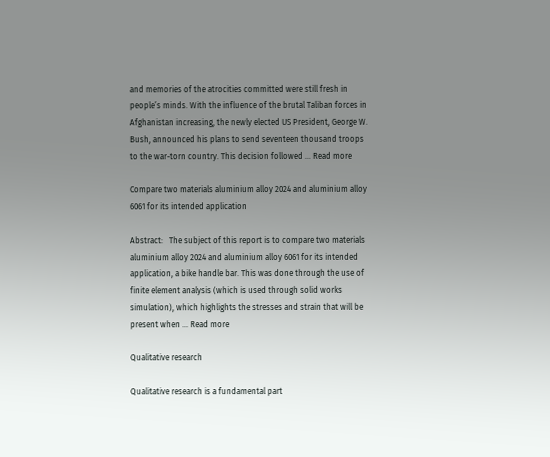and memories of the atrocities committed were still fresh in people’s minds. With the influence of the brutal Taliban forces in Afghanistan increasing, the newly elected US President, George W. Bush, announced his plans to send seventeen thousand troops to the war-torn country. This decision followed … Read more

Compare two materials aluminium alloy 2024 and aluminium alloy 6061 for its intended application

Abstract:   The subject of this report is to compare two materials aluminium alloy 2024 and aluminium alloy 6061 for its intended application, a bike handle bar. This was done through the use of finite element analysis (which is used through solid works simulation), which highlights the stresses and strain that will be present when … Read more

Qualitative research

Qualitative research is a fundamental part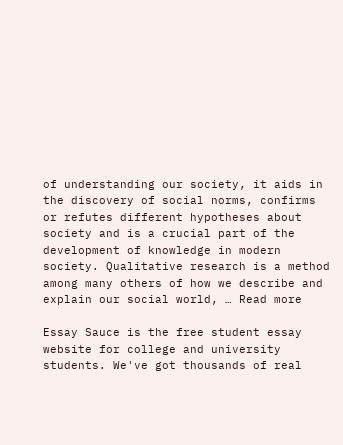of understanding our society, it aids in the discovery of social norms, confirms or refutes different hypotheses about society and is a crucial part of the development of knowledge in modern society. Qualitative research is a method among many others of how we describe and explain our social world, … Read more

Essay Sauce is the free student essay website for college and university students. We've got thousands of real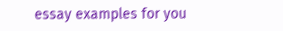essay examples for you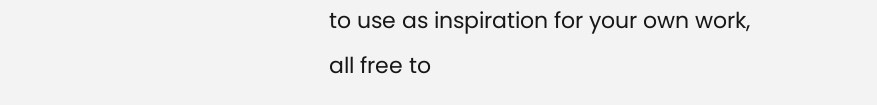to use as inspiration for your own work, all free to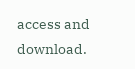access and download.